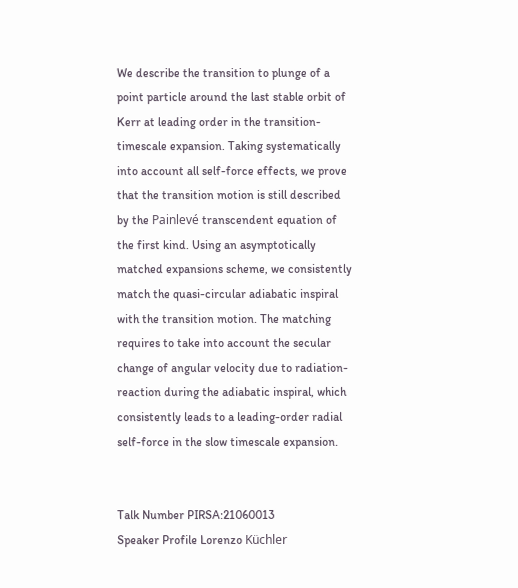We describe the transition to plunge of a point particle around the last stable orbit of Kerr at leading order in the transition-timescale expansion. Taking systematically into account all self-force effects, we prove that the transition motion is still described by the Painlevé transcendent equation of the first kind. Using an asymptotically matched expansions scheme, we consistently match the quasi-circular adiabatic inspiral with the transition motion. The matching requires to take into account the secular change of angular velocity due to radiation-reaction during the adiabatic inspiral, which consistently leads to a leading-order radial self-force in the slow timescale expansion.


Talk Number PIRSA:21060013
Speaker Profile Lorenzo Küchler